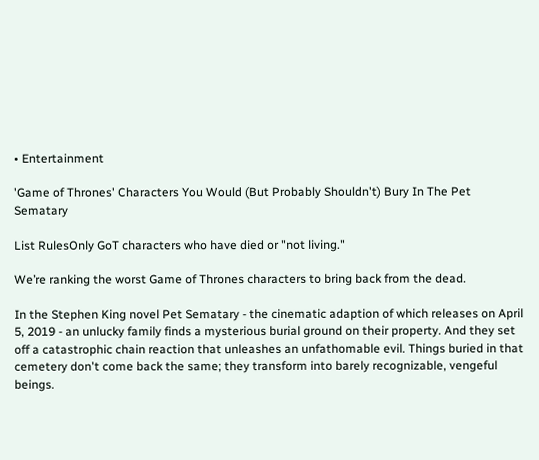• Entertainment

'Game of Thrones' Characters You Would (But Probably Shouldn't) Bury In The Pet Sematary

List RulesOnly GoT characters who have died or "not living."

We’re ranking the worst Game of Thrones characters to bring back from the dead.

In the Stephen King novel Pet Sematary - the cinematic adaption of which releases on April 5, 2019 - an unlucky family finds a mysterious burial ground on their property. And they set off a catastrophic chain reaction that unleashes an unfathomable evil. Things buried in that cemetery don't come back the same; they transform into barely recognizable, vengeful beings.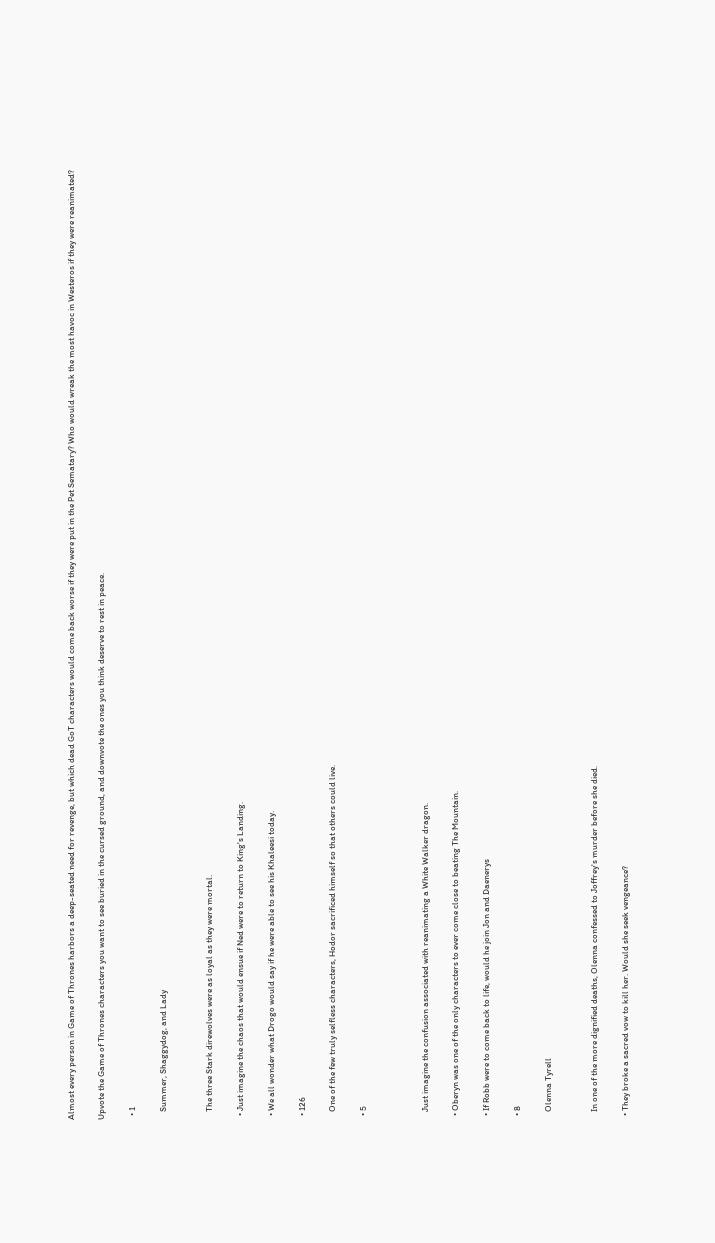Almost every person in Game of Thrones harbors a deep-seated need for revenge, but which dead GoT characters would come back worse if they were put in the Pet Sematary? Who would wreak the most havoc in Westeros if they were reanimated?

Upvote the Game of Thrones characters you want to see buried in the cursed ground, and downvote the ones you think deserve to rest in peace.

  • 1

    Summer, Shaggydog, and Lady


    The three Stark direwolves were as loyal as they were mortal.

  • Just imagine the chaos that would ensue if Ned were to return to King's Landing.

  • We all wonder what Drogo would say if he were able to see his Khaleesi today.

  • 126

    One of the few truly selfless characters, Hodor sacrificed himself so that others could live.

  • 5



    Just imagine the confusion associated with reanimating a White Walker dragon.

  • Oberyn was one of the only characters to ever come close to beating The Mountain.

  • If Robb were to come back to life, would he join Jon and Daenerys

  • 8

    Olenna Tyrell


    In one of the more dignified deaths, Olenna confessed to Joffrey's murder before she died.

  • They broke a sacred vow to kill her. Would she seek vengeance?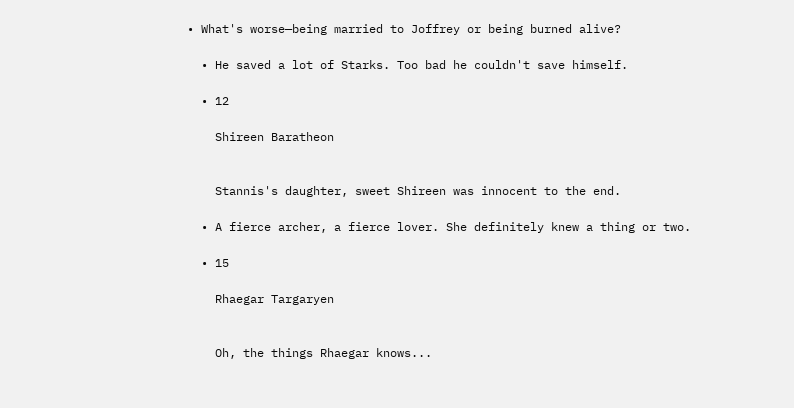• What's worse—being married to Joffrey or being burned alive?

  • He saved a lot of Starks. Too bad he couldn't save himself.

  • 12

    Shireen Baratheon


    Stannis's daughter, sweet Shireen was innocent to the end.

  • A fierce archer, a fierce lover. She definitely knew a thing or two.

  • 15

    Rhaegar Targaryen


    Oh, the things Rhaegar knows...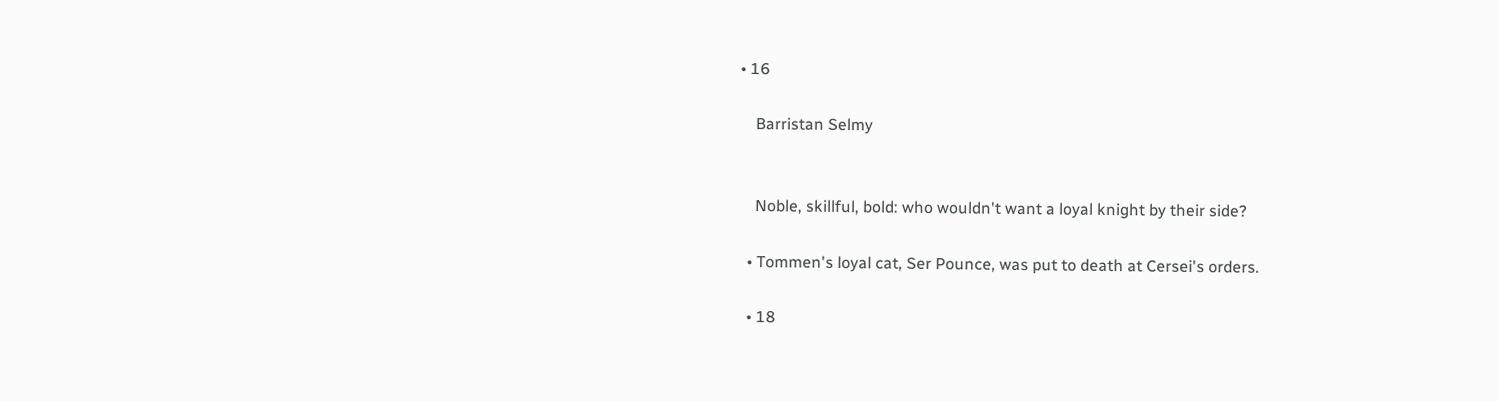• 16

    Barristan Selmy


    Noble, skillful, bold: who wouldn't want a loyal knight by their side?

  • Tommen's loyal cat, Ser Pounce, was put to death at Cersei's orders.

  • 18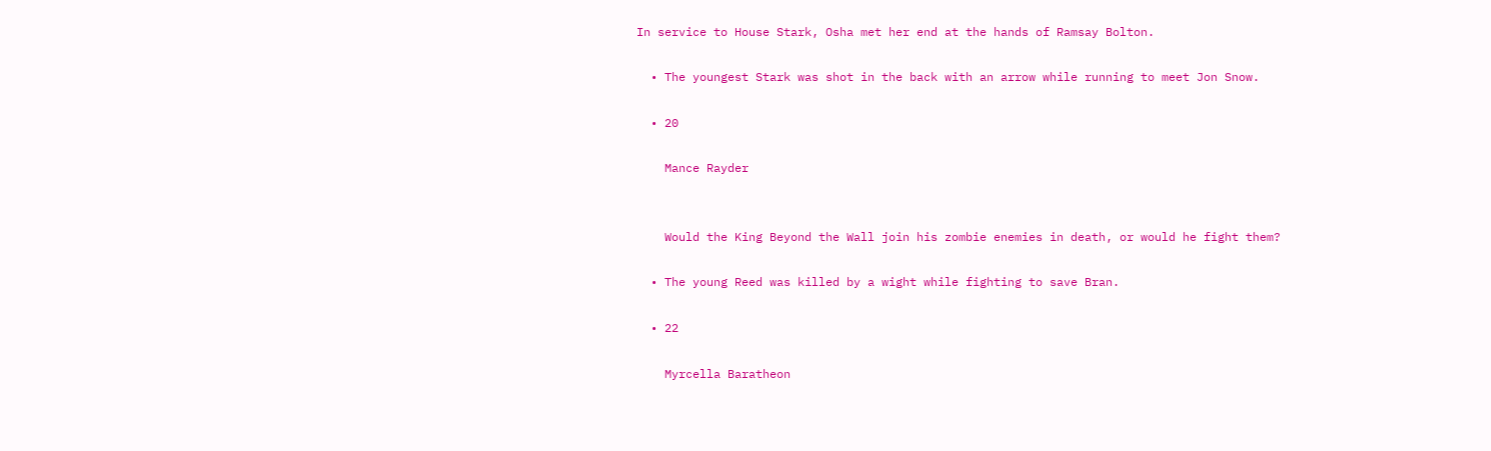In service to House Stark, Osha met her end at the hands of Ramsay Bolton.

  • The youngest Stark was shot in the back with an arrow while running to meet Jon Snow.

  • 20

    Mance Rayder


    Would the King Beyond the Wall join his zombie enemies in death, or would he fight them?

  • The young Reed was killed by a wight while fighting to save Bran.

  • 22

    Myrcella Baratheon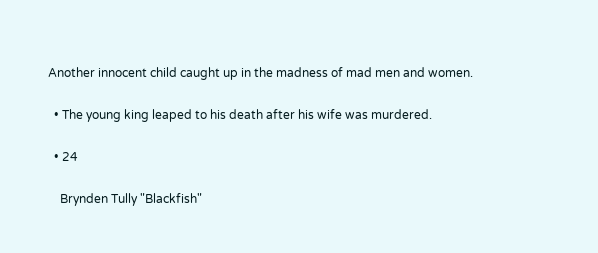Another innocent child caught up in the madness of mad men and women.

  • The young king leaped to his death after his wife was murdered.

  • 24

    Brynden Tully "Blackfish"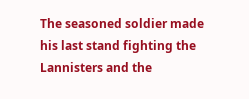The seasoned soldier made his last stand fighting the Lannisters and the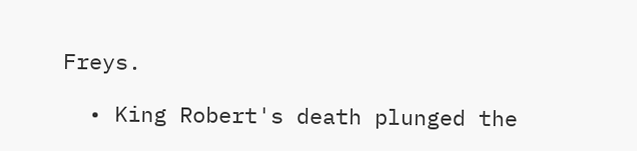Freys.

  • King Robert's death plunged the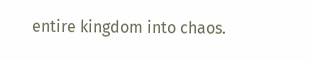entire kingdom into chaos.